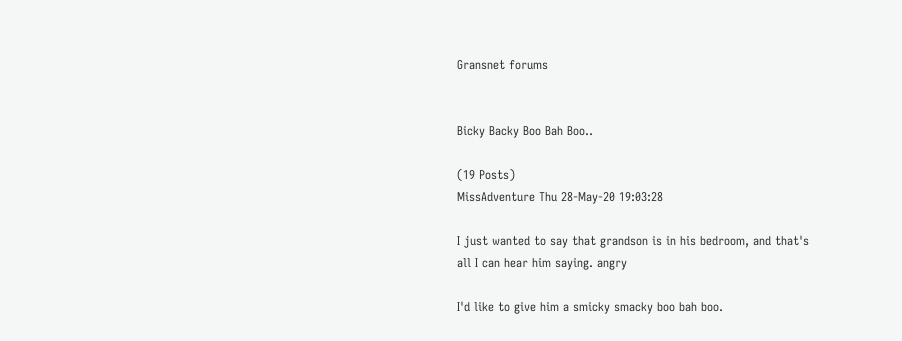Gransnet forums


Bicky Backy Boo Bah Boo..

(19 Posts)
MissAdventure Thu 28-May-20 19:03:28

I just wanted to say that grandson is in his bedroom, and that's all I can hear him saying. angry

I'd like to give him a smicky smacky boo bah boo.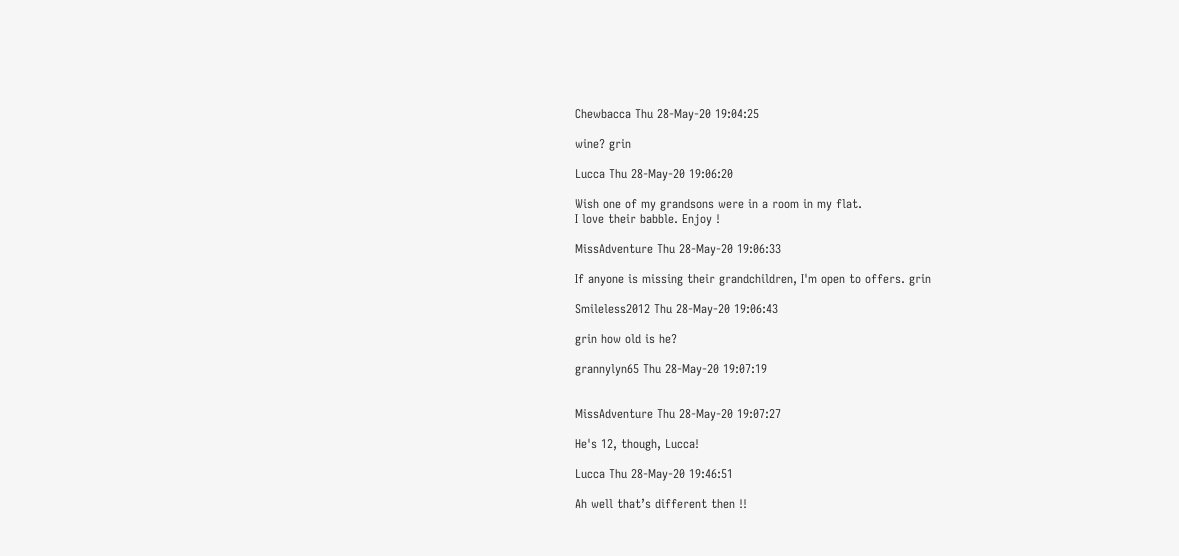Chewbacca Thu 28-May-20 19:04:25

wine? grin

Lucca Thu 28-May-20 19:06:20

Wish one of my grandsons were in a room in my flat.
I love their babble. Enjoy !

MissAdventure Thu 28-May-20 19:06:33

If anyone is missing their grandchildren, I'm open to offers. grin

Smileless2012 Thu 28-May-20 19:06:43

grin how old is he?

grannylyn65 Thu 28-May-20 19:07:19


MissAdventure Thu 28-May-20 19:07:27

He's 12, though, Lucca!

Lucca Thu 28-May-20 19:46:51

Ah well that’s different then !!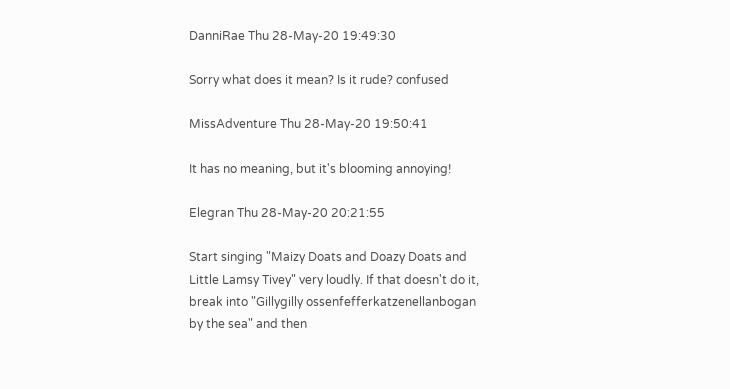DanniRae Thu 28-May-20 19:49:30

Sorry what does it mean? Is it rude? confused

MissAdventure Thu 28-May-20 19:50:41

It has no meaning, but it's blooming annoying!

Elegran Thu 28-May-20 20:21:55

Start singing "Maizy Doats and Doazy Doats and Little Lamsy Tivey" very loudly. If that doesn't do it, break into "Gillygilly ossenfefferkatzenellanbogan by the sea" and then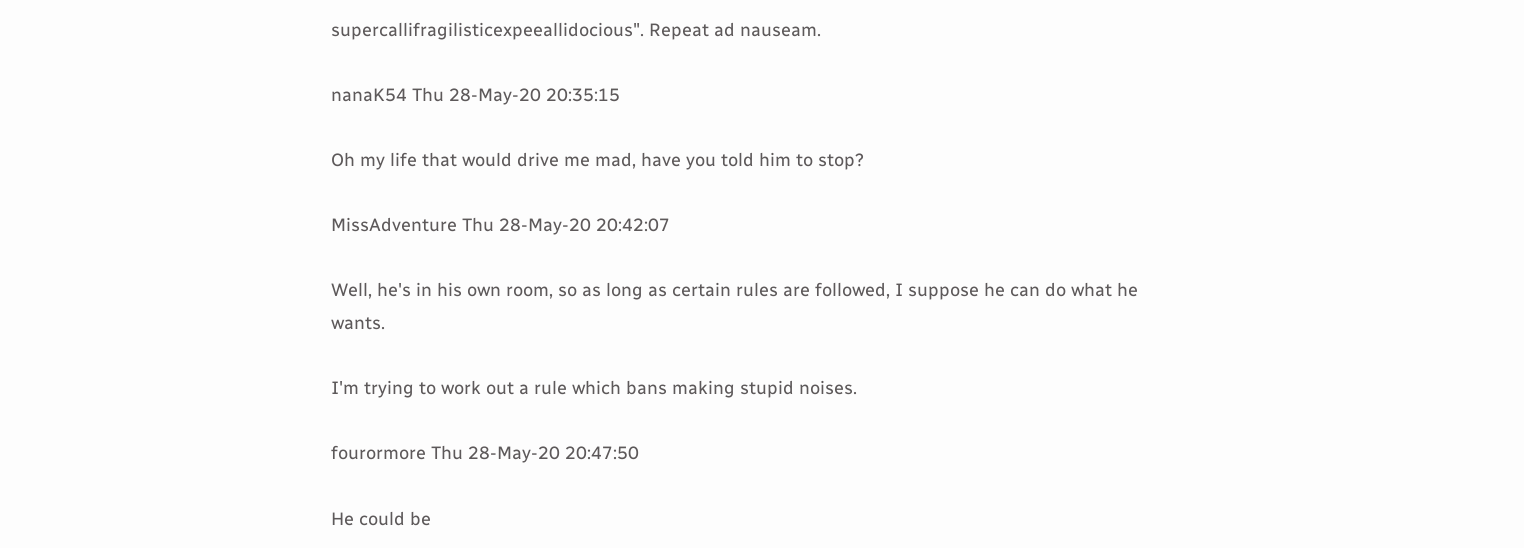supercallifragilisticexpeeallidocious". Repeat ad nauseam.

nanaK54 Thu 28-May-20 20:35:15

Oh my life that would drive me mad, have you told him to stop?

MissAdventure Thu 28-May-20 20:42:07

Well, he's in his own room, so as long as certain rules are followed, I suppose he can do what he wants.

I'm trying to work out a rule which bans making stupid noises.

fourormore Thu 28-May-20 20:47:50

He could be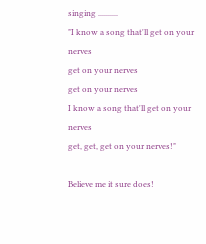singing ..........
"I know a song that'll get on your nerves
get on your nerves
get on your nerves
I know a song that'll get on your nerves
get, get, get on your nerves!"

Believe me it sure does!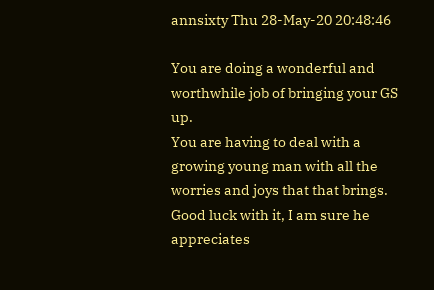annsixty Thu 28-May-20 20:48:46

You are doing a wonderful and worthwhile job of bringing your GS up.
You are having to deal with a growing young man with all the worries and joys that that brings.
Good luck with it, I am sure he appreciates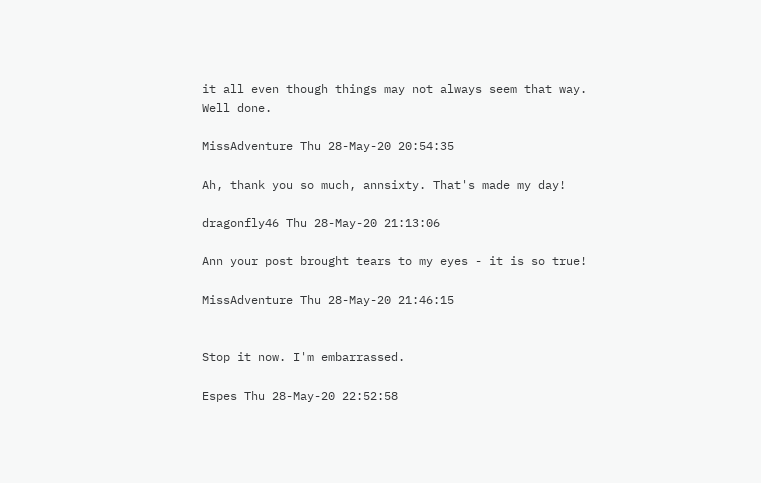it all even though things may not always seem that way.
Well done.

MissAdventure Thu 28-May-20 20:54:35

Ah, thank you so much, annsixty. That's made my day!

dragonfly46 Thu 28-May-20 21:13:06

Ann your post brought tears to my eyes - it is so true!

MissAdventure Thu 28-May-20 21:46:15


Stop it now. I'm embarrassed.

Espes Thu 28-May-20 22:52:58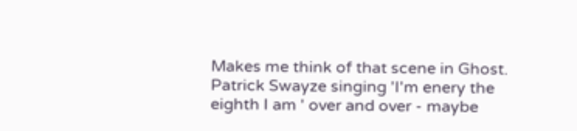Makes me think of that scene in Ghost. Patrick Swayze singing 'I'm enery the eighth I am ' over and over - maybe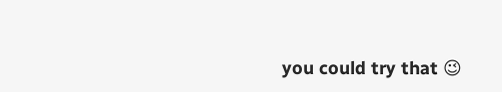you could try that 😉